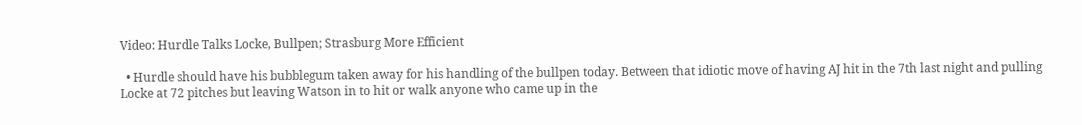Video: Hurdle Talks Locke, Bullpen; Strasburg More Efficient

  • Hurdle should have his bubblegum taken away for his handling of the bullpen today. Between that idiotic move of having AJ hit in the 7th last night and pulling Locke at 72 pitches but leaving Watson in to hit or walk anyone who came up in the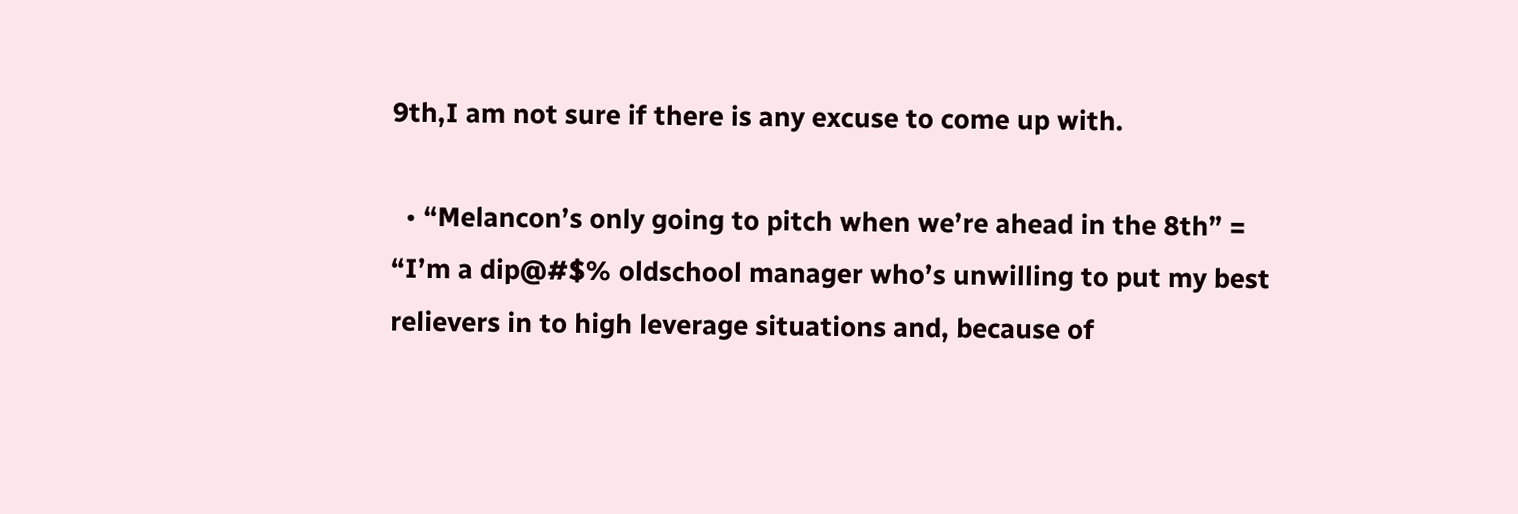9th,I am not sure if there is any excuse to come up with.

  • “Melancon’s only going to pitch when we’re ahead in the 8th” = “I’m a dip@#$% oldschool manager who’s unwilling to put my best relievers in to high leverage situations and, because of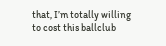that, I’m totally willing to cost this ballclub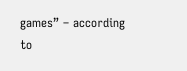games” – according to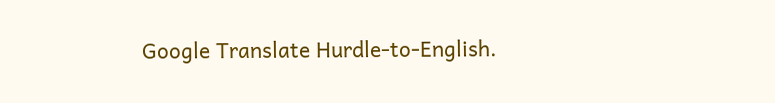Google Translate Hurdle-to-English.